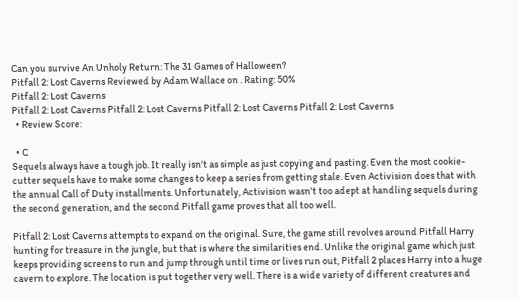Can you survive An Unholy Return: The 31 Games of Halloween?
Pitfall 2: Lost Caverns Reviewed by Adam Wallace on . Rating: 50%
Pitfall 2: Lost Caverns
Pitfall 2: Lost Caverns Pitfall 2: Lost Caverns Pitfall 2: Lost Caverns Pitfall 2: Lost Caverns
  • Review Score:

  • C
Sequels always have a tough job. It really isn't as simple as just copying and pasting. Even the most cookie-cutter sequels have to make some changes to keep a series from getting stale. Even Activision does that with the annual Call of Duty installments. Unfortunately, Activision wasn't too adept at handling sequels during the second generation, and the second Pitfall game proves that all too well.

Pitfall 2: Lost Caverns attempts to expand on the original. Sure, the game still revolves around Pitfall Harry hunting for treasure in the jungle, but that is where the similarities end. Unlike the original game which just keeps providing screens to run and jump through until time or lives run out, Pitfall 2 places Harry into a huge cavern to explore. The location is put together very well. There is a wide variety of different creatures and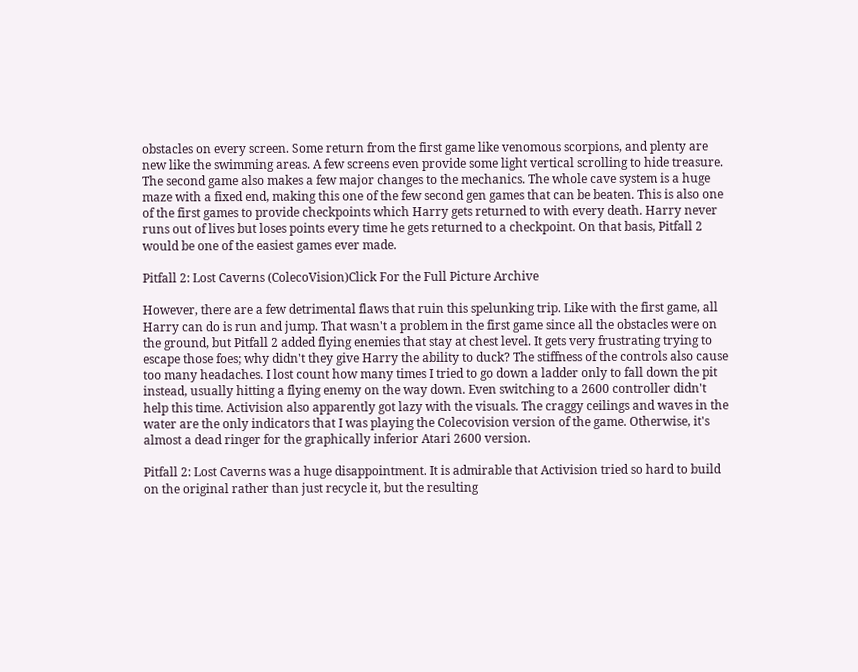obstacles on every screen. Some return from the first game like venomous scorpions, and plenty are new like the swimming areas. A few screens even provide some light vertical scrolling to hide treasure. The second game also makes a few major changes to the mechanics. The whole cave system is a huge maze with a fixed end, making this one of the few second gen games that can be beaten. This is also one of the first games to provide checkpoints which Harry gets returned to with every death. Harry never runs out of lives but loses points every time he gets returned to a checkpoint. On that basis, Pitfall 2 would be one of the easiest games ever made.

Pitfall 2: Lost Caverns (ColecoVision)Click For the Full Picture Archive

However, there are a few detrimental flaws that ruin this spelunking trip. Like with the first game, all Harry can do is run and jump. That wasn't a problem in the first game since all the obstacles were on the ground, but Pitfall 2 added flying enemies that stay at chest level. It gets very frustrating trying to escape those foes; why didn't they give Harry the ability to duck? The stiffness of the controls also cause too many headaches. I lost count how many times I tried to go down a ladder only to fall down the pit instead, usually hitting a flying enemy on the way down. Even switching to a 2600 controller didn't help this time. Activision also apparently got lazy with the visuals. The craggy ceilings and waves in the water are the only indicators that I was playing the Colecovision version of the game. Otherwise, it's almost a dead ringer for the graphically inferior Atari 2600 version.

Pitfall 2: Lost Caverns was a huge disappointment. It is admirable that Activision tried so hard to build on the original rather than just recycle it, but the resulting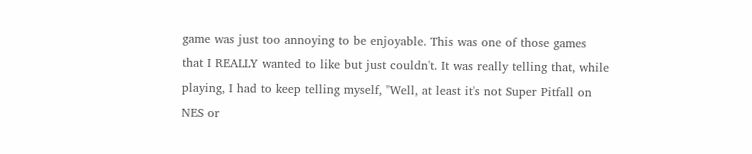game was just too annoying to be enjoyable. This was one of those games that I REALLY wanted to like but just couldn't. It was really telling that, while playing, I had to keep telling myself, "Well, at least it's not Super Pitfall on NES or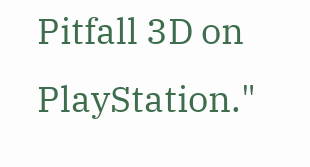Pitfall 3D on PlayStation."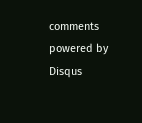comments powered by Disqus